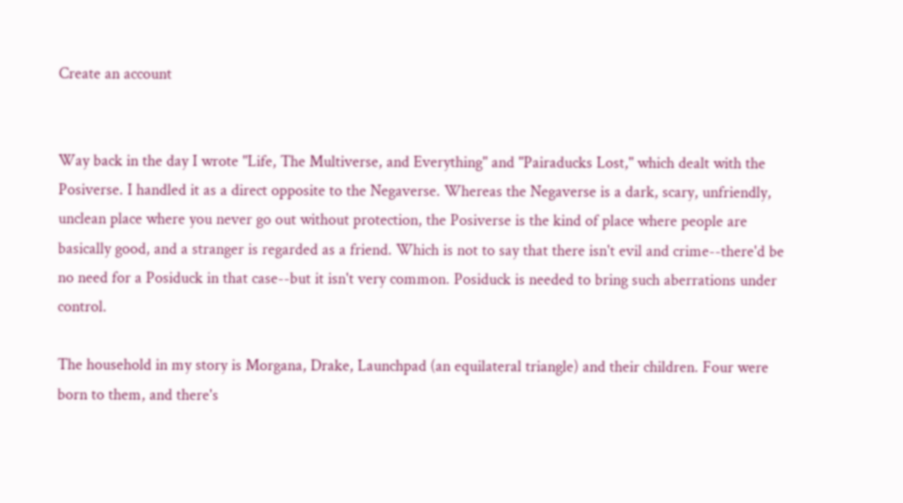Create an account


Way back in the day I wrote "Life, The Multiverse, and Everything" and "Pairaducks Lost," which dealt with the Posiverse. I handled it as a direct opposite to the Negaverse. Whereas the Negaverse is a dark, scary, unfriendly, unclean place where you never go out without protection, the Posiverse is the kind of place where people are basically good, and a stranger is regarded as a friend. Which is not to say that there isn't evil and crime--there'd be no need for a Posiduck in that case--but it isn't very common. Posiduck is needed to bring such aberrations under control.

The household in my story is Morgana, Drake, Launchpad (an equilateral triangle) and their children. Four were born to them, and there's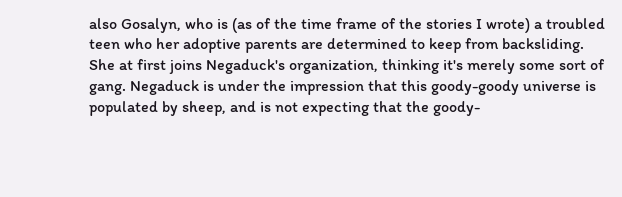also Gosalyn, who is (as of the time frame of the stories I wrote) a troubled teen who her adoptive parents are determined to keep from backsliding. She at first joins Negaduck's organization, thinking it's merely some sort of gang. Negaduck is under the impression that this goody-goody universe is populated by sheep, and is not expecting that the goody-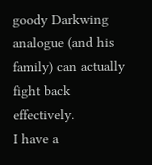goody Darkwing analogue (and his family) can actually fight back effectively.
I have a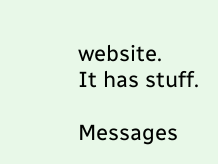website.
It has stuff.

Messages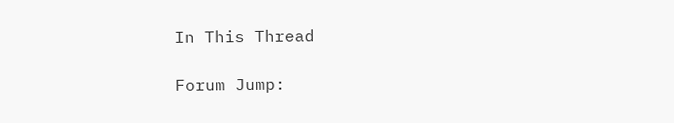In This Thread

Forum Jump: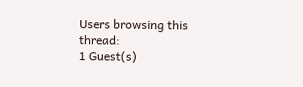Users browsing this thread:
1 Guest(s)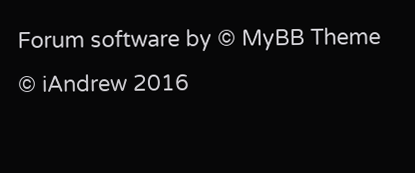Forum software by © MyBB Theme © iAndrew 2016